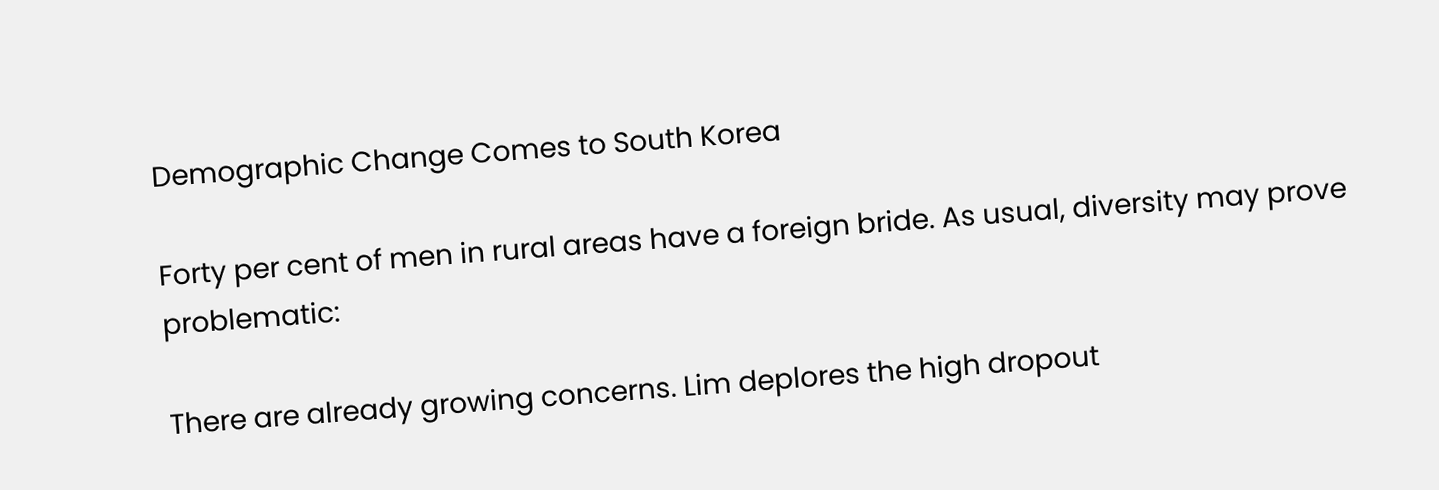Demographic Change Comes to South Korea

Forty per cent of men in rural areas have a foreign bride. As usual, diversity may prove problematic:

There are already growing concerns. Lim deplores the high dropout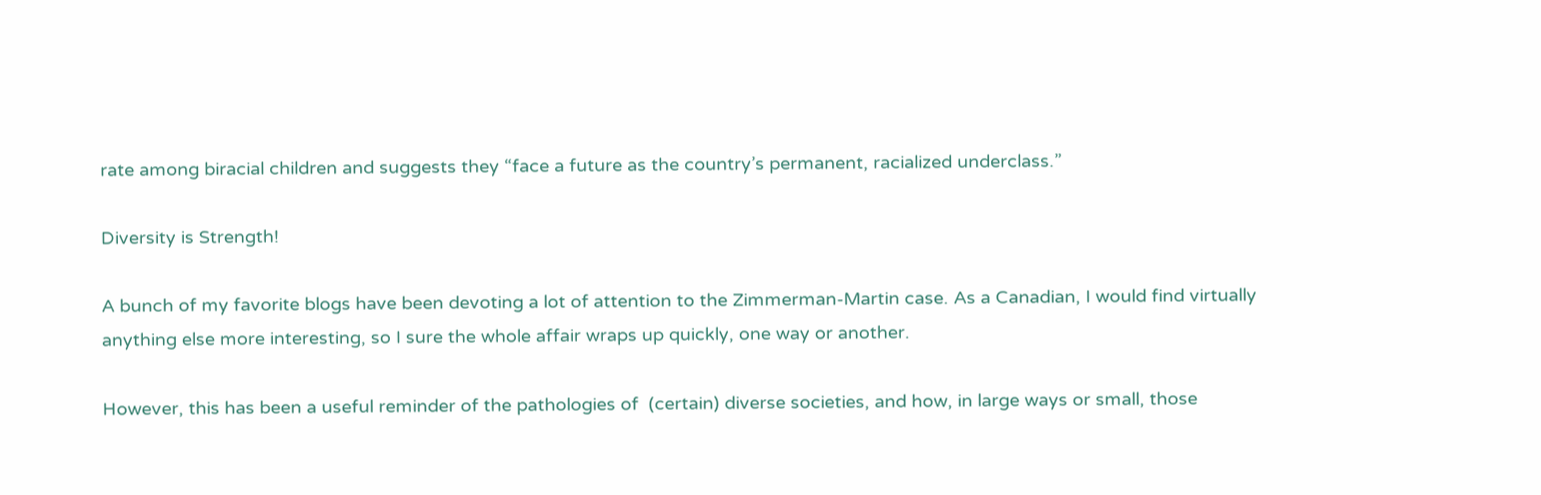rate among biracial children and suggests they “face a future as the country’s permanent, racialized underclass.”

Diversity is Strength!

A bunch of my favorite blogs have been devoting a lot of attention to the Zimmerman-Martin case. As a Canadian, I would find virtually anything else more interesting, so I sure the whole affair wraps up quickly, one way or another.

However, this has been a useful reminder of the pathologies of  (certain) diverse societies, and how, in large ways or small, those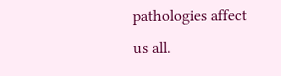pathologies affect us all.